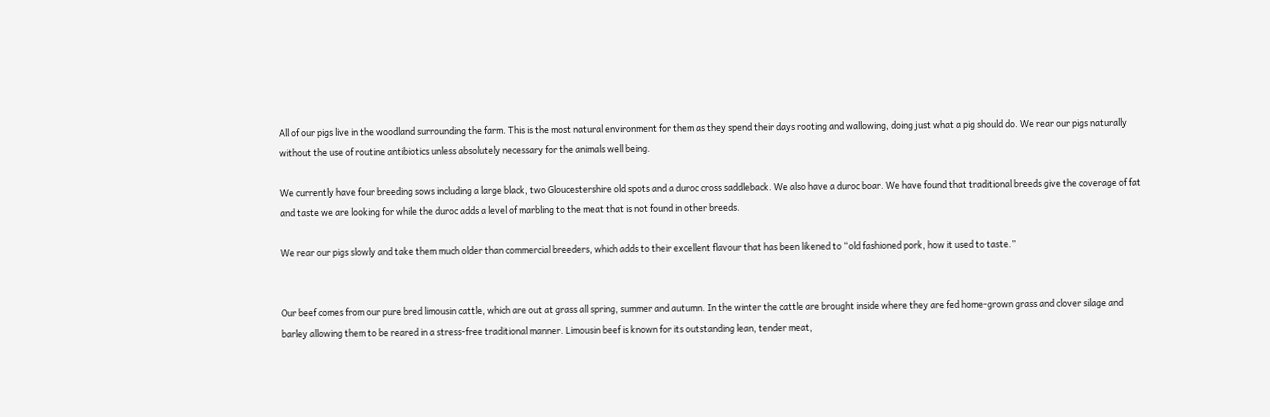All of our pigs live in the woodland surrounding the farm. This is the most natural environment for them as they spend their days rooting and wallowing, doing just what a pig should do. We rear our pigs naturally without the use of routine antibiotics unless absolutely necessary for the animals well being.

We currently have four breeding sows including a large black, two Gloucestershire old spots and a duroc cross saddleback. We also have a duroc boar. We have found that traditional breeds give the coverage of fat and taste we are looking for while the duroc adds a level of marbling to the meat that is not found in other breeds.

We rear our pigs slowly and take them much older than commercial breeders, which adds to their excellent flavour that has been likened to “old fashioned pork, how it used to taste.”


Our beef comes from our pure bred limousin cattle, which are out at grass all spring, summer and autumn. In the winter the cattle are brought inside where they are fed home-grown grass and clover silage and barley allowing them to be reared in a stress-free traditional manner. Limousin beef is known for its outstanding lean, tender meat,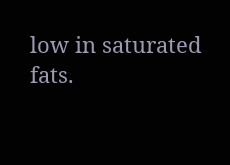low in saturated fats.